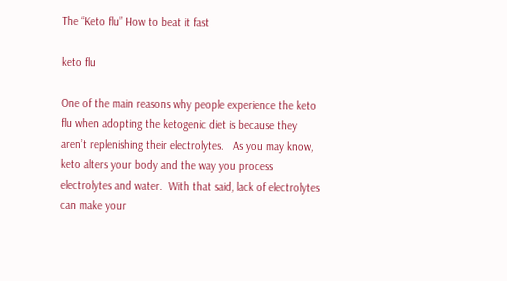The “Keto flu” How to beat it fast

keto flu

One of the main reasons why people experience the keto flu when adopting the ketogenic diet is because they aren’t replenishing their electrolytes.   As you may know, keto alters your body and the way you process electrolytes and water.  With that said, lack of electrolytes can make your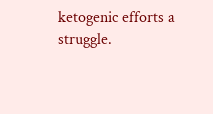ketogenic efforts a struggle.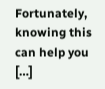Fortunately, knowing this can help you […]